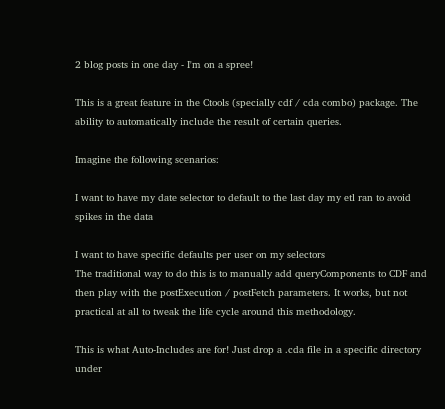2 blog posts in one day - I'm on a spree!

This is a great feature in the Ctools (specially cdf / cda combo) package. The ability to automatically include the result of certain queries.

Imagine the following scenarios:

I want to have my date selector to default to the last day my etl ran to avoid spikes in the data

I want to have specific defaults per user on my selectors
The traditional way to do this is to manually add queryComponents to CDF and then play with the postExecution / postFetch parameters. It works, but not practical at all to tweak the life cycle around this methodology.

This is what Auto-Includes are for! Just drop a .cda file in a specific directory under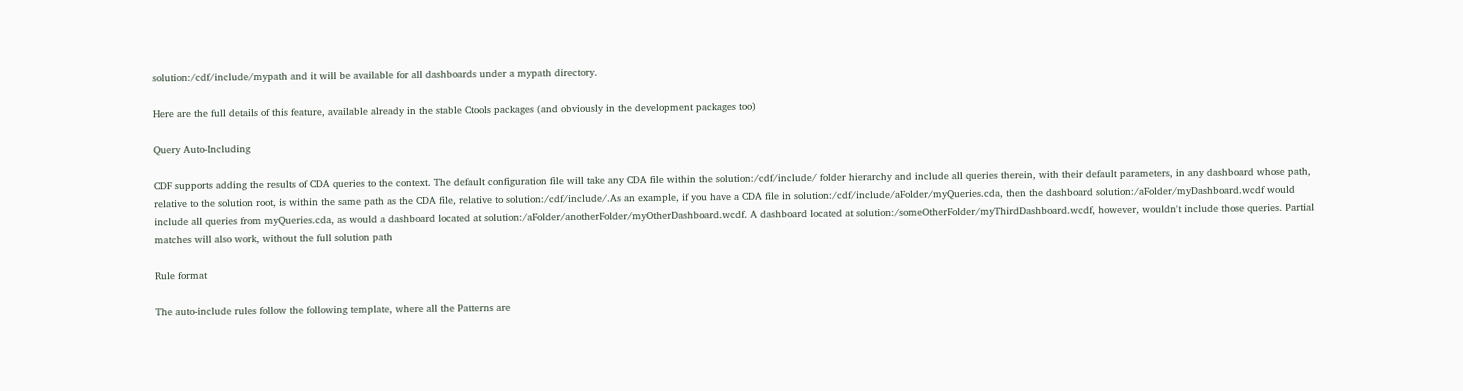solution:/cdf/include/mypath and it will be available for all dashboards under a mypath directory.

Here are the full details of this feature, available already in the stable Ctools packages (and obviously in the development packages too)

Query Auto-Including

CDF supports adding the results of CDA queries to the context. The default configuration file will take any CDA file within the solution:/cdf/include/ folder hierarchy and include all queries therein, with their default parameters, in any dashboard whose path, relative to the solution root, is within the same path as the CDA file, relative to solution:/cdf/include/.As an example, if you have a CDA file in solution:/cdf/include/aFolder/myQueries.cda, then the dashboard solution:/aFolder/myDashboard.wcdf would include all queries from myQueries.cda, as would a dashboard located at solution:/aFolder/anotherFolder/myOtherDashboard.wcdf. A dashboard located at solution:/someOtherFolder/myThirdDashboard.wcdf, however, wouldn't include those queries. Partial matches will also work, without the full solution path

Rule format

The auto-include rules follow the following template, where all the Patterns are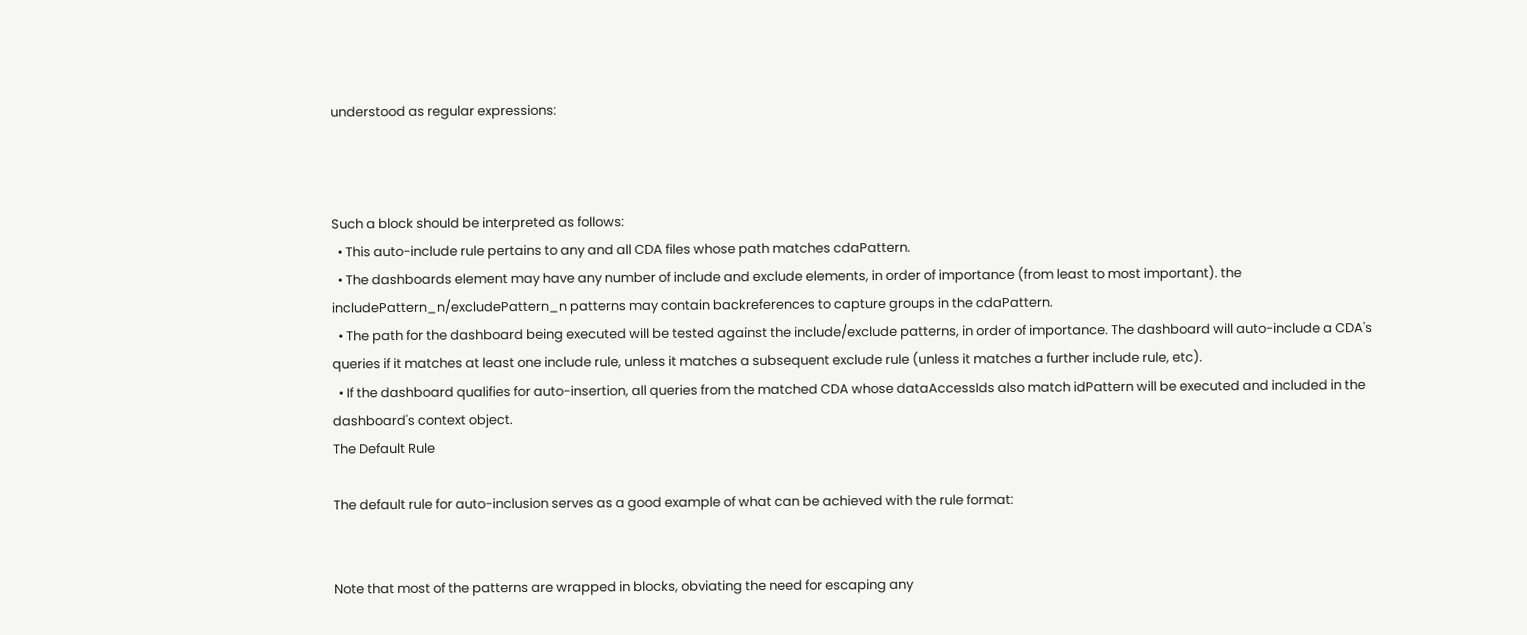understood as regular expressions:



Such a block should be interpreted as follows:
  • This auto-include rule pertains to any and all CDA files whose path matches cdaPattern.
  • The dashboards element may have any number of include and exclude elements, in order of importance (from least to most important). the includePattern_n/excludePattern_n patterns may contain backreferences to capture groups in the cdaPattern.
  • The path for the dashboard being executed will be tested against the include/exclude patterns, in order of importance. The dashboard will auto-include a CDA's queries if it matches at least one include rule, unless it matches a subsequent exclude rule (unless it matches a further include rule, etc).
  • If the dashboard qualifies for auto-insertion, all queries from the matched CDA whose dataAccessIds also match idPattern will be executed and included in the dashboard's context object.
The Default Rule

The default rule for auto-inclusion serves as a good example of what can be achieved with the rule format:


Note that most of the patterns are wrapped in blocks, obviating the need for escaping any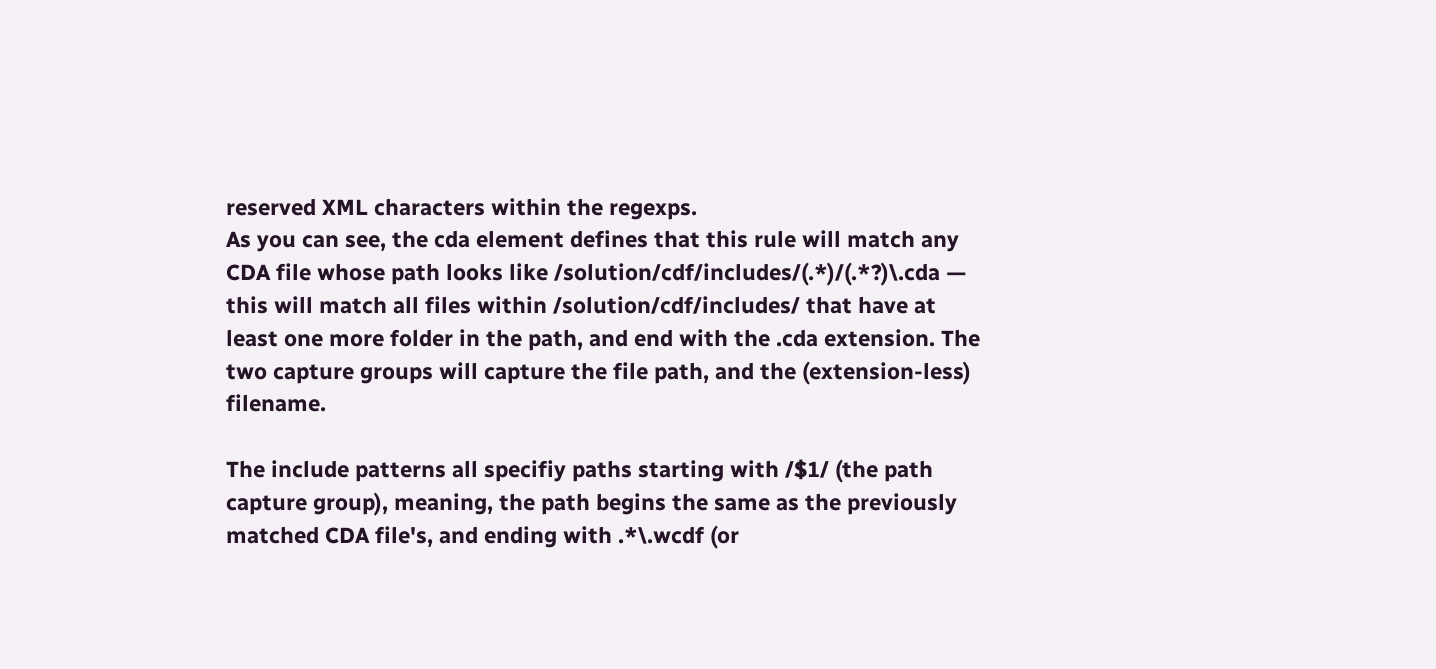reserved XML characters within the regexps.
As you can see, the cda element defines that this rule will match any CDA file whose path looks like /solution/cdf/includes/(.*)/(.*?)\.cda — this will match all files within /solution/cdf/includes/ that have at least one more folder in the path, and end with the .cda extension. The two capture groups will capture the file path, and the (extension-less) filename.

The include patterns all specifiy paths starting with /$1/ (the path capture group), meaning, the path begins the same as the previously matched CDA file's, and ending with .*\.wcdf (or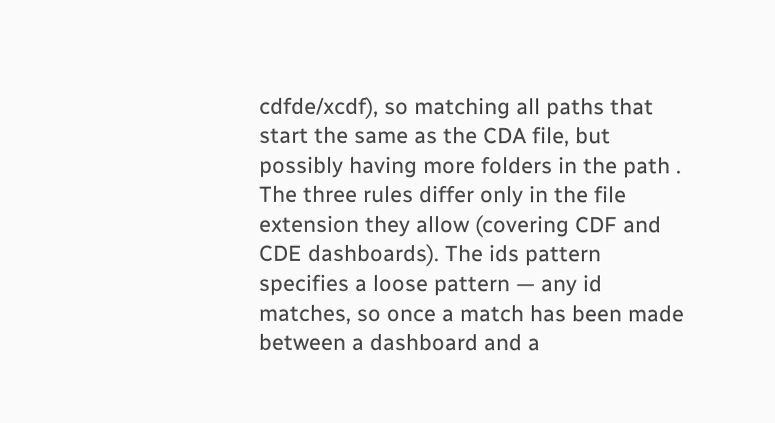cdfde/xcdf), so matching all paths that start the same as the CDA file, but possibly having more folders in the path . The three rules differ only in the file extension they allow (covering CDF and CDE dashboards). The ids pattern specifies a loose pattern — any id matches, so once a match has been made between a dashboard and a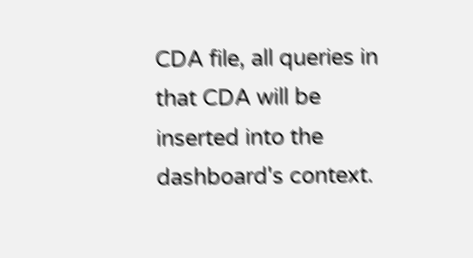CDA file, all queries in that CDA will be inserted into the dashboard's context.